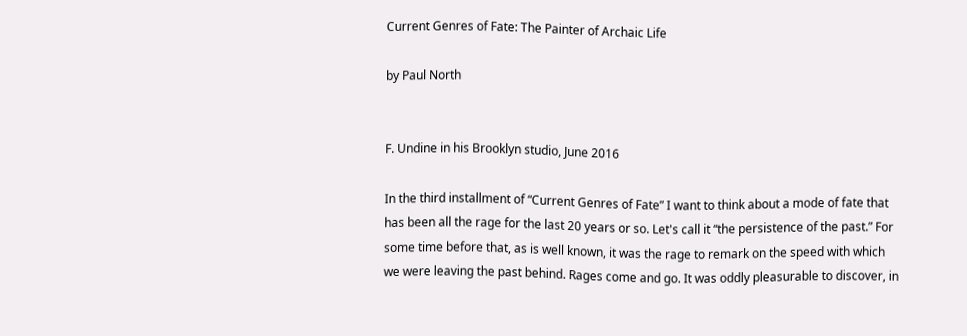Current Genres of Fate: The Painter of Archaic Life

by Paul North


F. Undine in his Brooklyn studio, June 2016

In the third installment of “Current Genres of Fate” I want to think about a mode of fate that has been all the rage for the last 20 years or so. Let's call it “the persistence of the past.” For some time before that, as is well known, it was the rage to remark on the speed with which we were leaving the past behind. Rages come and go. It was oddly pleasurable to discover, in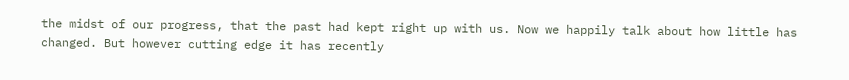the midst of our progress, that the past had kept right up with us. Now we happily talk about how little has changed. But however cutting edge it has recently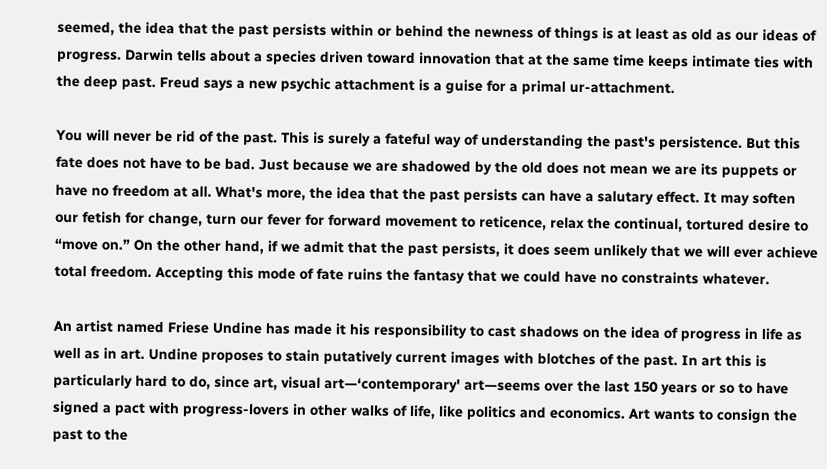seemed, the idea that the past persists within or behind the newness of things is at least as old as our ideas of progress. Darwin tells about a species driven toward innovation that at the same time keeps intimate ties with the deep past. Freud says a new psychic attachment is a guise for a primal ur-attachment.

You will never be rid of the past. This is surely a fateful way of understanding the past's persistence. But this fate does not have to be bad. Just because we are shadowed by the old does not mean we are its puppets or have no freedom at all. What's more, the idea that the past persists can have a salutary effect. It may soften our fetish for change, turn our fever for forward movement to reticence, relax the continual, tortured desire to “move on.” On the other hand, if we admit that the past persists, it does seem unlikely that we will ever achieve total freedom. Accepting this mode of fate ruins the fantasy that we could have no constraints whatever.

An artist named Friese Undine has made it his responsibility to cast shadows on the idea of progress in life as well as in art. Undine proposes to stain putatively current images with blotches of the past. In art this is particularly hard to do, since art, visual art—‘contemporary' art—seems over the last 150 years or so to have signed a pact with progress-lovers in other walks of life, like politics and economics. Art wants to consign the past to the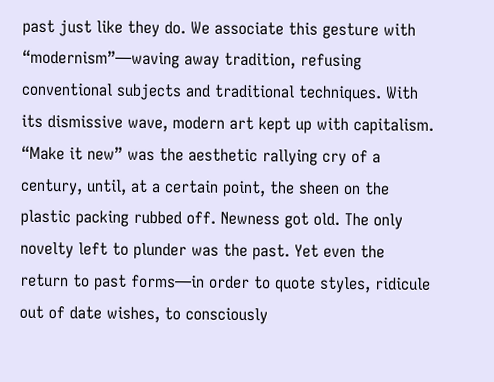past just like they do. We associate this gesture with “modernism”—waving away tradition, refusing conventional subjects and traditional techniques. With its dismissive wave, modern art kept up with capitalism. “Make it new” was the aesthetic rallying cry of a century, until, at a certain point, the sheen on the plastic packing rubbed off. Newness got old. The only novelty left to plunder was the past. Yet even the return to past forms—in order to quote styles, ridicule out of date wishes, to consciously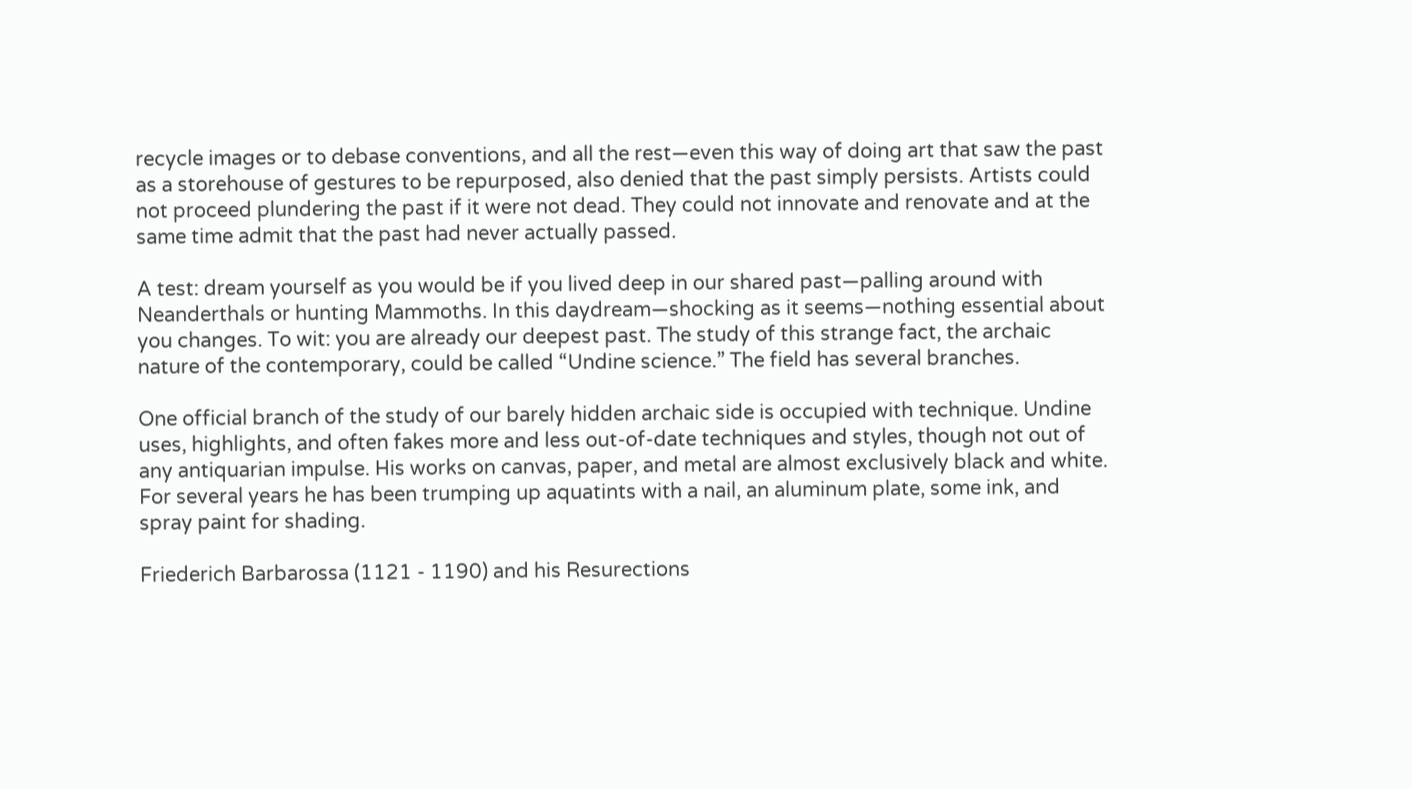recycle images or to debase conventions, and all the rest—even this way of doing art that saw the past as a storehouse of gestures to be repurposed, also denied that the past simply persists. Artists could not proceed plundering the past if it were not dead. They could not innovate and renovate and at the same time admit that the past had never actually passed.

A test: dream yourself as you would be if you lived deep in our shared past—palling around with Neanderthals or hunting Mammoths. In this daydream—shocking as it seems—nothing essential about you changes. To wit: you are already our deepest past. The study of this strange fact, the archaic nature of the contemporary, could be called “Undine science.” The field has several branches.

One official branch of the study of our barely hidden archaic side is occupied with technique. Undine uses, highlights, and often fakes more and less out-of-date techniques and styles, though not out of any antiquarian impulse. His works on canvas, paper, and metal are almost exclusively black and white. For several years he has been trumping up aquatints with a nail, an aluminum plate, some ink, and spray paint for shading.

Friederich Barbarossa (1121 - 1190) and his Resurections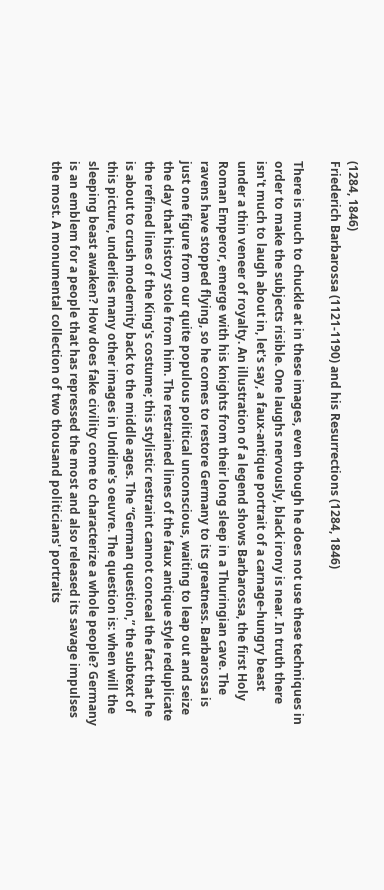(1284, 1846)
Friederich Barbarossa (1121-1190) and his Resurrections (1284, 1846)

There is much to chuckle at in these images, even though he does not use these techniques in order to make the subjects risible. One laughs nervously, black irony is near. In truth there isn't much to laugh about in, let's say, a faux-antique portrait of a carnage-hungry beast under a thin veneer of royalty. An illustration of a legend shows Barbarossa, the first Holy Roman Emperor, emerge with his knights from their long sleep in a Thuringian cave. The ravens have stopped flying, so he comes to restore Germany to its greatness. Barbarossa is just one figure from our quite populous political unconscious, waiting to leap out and seize the day that history stole from him. The restrained lines of the faux antique style reduplicate the refined lines of the King's costume; this stylistic restraint cannot conceal the fact that he is about to crush modernity back to the middle ages. The “German question,” the subtext of this picture, underlies many other images in Undine's oeuvre. The question is: when will the sleeping beast awaken? How does fake civility come to characterize a whole people? Germany is an emblem for a people that has repressed the most and also released its savage impulses the most. A monumental collection of two thousand politicians' portraits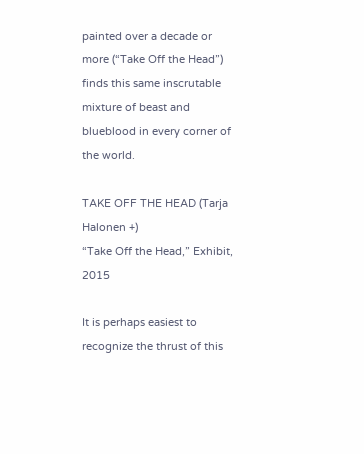painted over a decade or more (“Take Off the Head”) finds this same inscrutable mixture of beast and blueblood in every corner of the world.

TAKE OFF THE HEAD (Tarja Halonen +)
“Take Off the Head,” Exhibit, 2015

It is perhaps easiest to recognize the thrust of this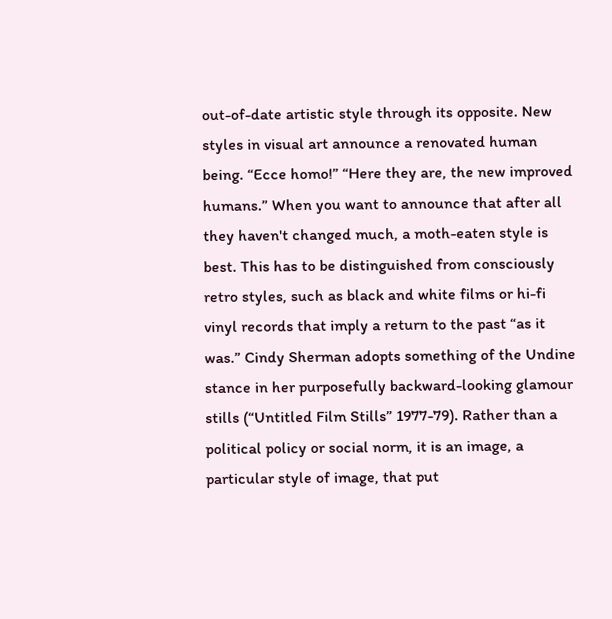out-of-date artistic style through its opposite. New styles in visual art announce a renovated human being. “Ecce homo!” “Here they are, the new improved humans.” When you want to announce that after all they haven't changed much, a moth-eaten style is best. This has to be distinguished from consciously retro styles, such as black and white films or hi-fi vinyl records that imply a return to the past “as it was.” Cindy Sherman adopts something of the Undine stance in her purposefully backward-looking glamour stills (“Untitled Film Stills” 1977-79). Rather than a political policy or social norm, it is an image, a particular style of image, that put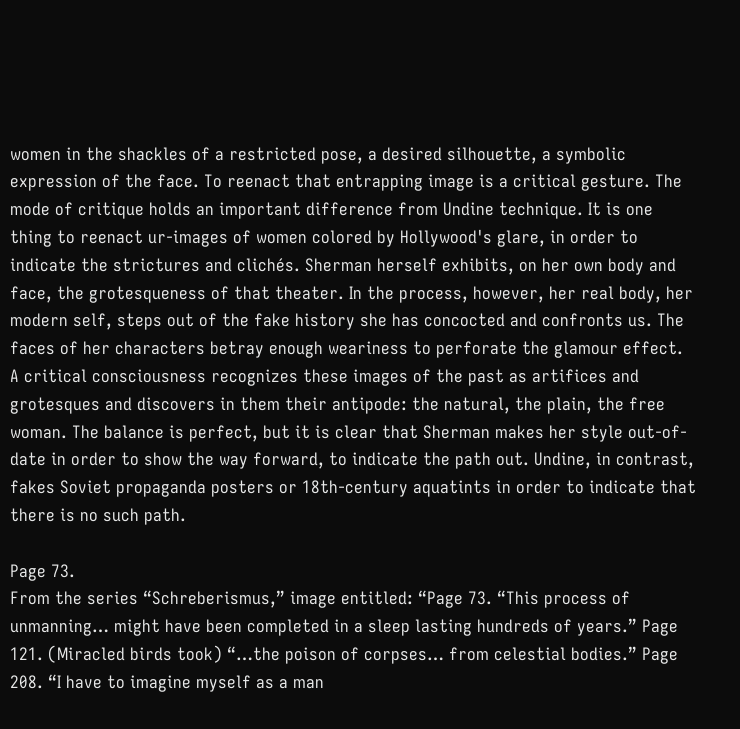women in the shackles of a restricted pose, a desired silhouette, a symbolic expression of the face. To reenact that entrapping image is a critical gesture. The mode of critique holds an important difference from Undine technique. It is one thing to reenact ur-images of women colored by Hollywood's glare, in order to indicate the strictures and clichés. Sherman herself exhibits, on her own body and face, the grotesqueness of that theater. In the process, however, her real body, her modern self, steps out of the fake history she has concocted and confronts us. The faces of her characters betray enough weariness to perforate the glamour effect. A critical consciousness recognizes these images of the past as artifices and grotesques and discovers in them their antipode: the natural, the plain, the free woman. The balance is perfect, but it is clear that Sherman makes her style out-of-date in order to show the way forward, to indicate the path out. Undine, in contrast, fakes Soviet propaganda posters or 18th-century aquatints in order to indicate that there is no such path.

Page 73.
From the series “Schreberismus,” image entitled: “Page 73. “This process of unmanning… might have been completed in a sleep lasting hundreds of years.” Page 121. (Miracled birds took) “…the poison of corpses… from celestial bodies.” Page 208. “I have to imagine myself as a man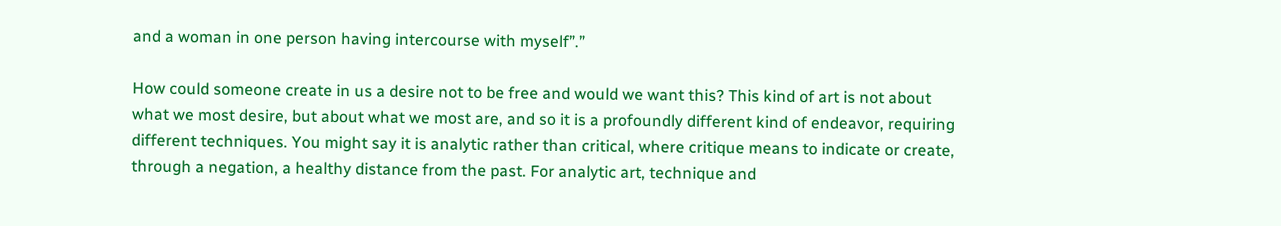and a woman in one person having intercourse with myself”.”

How could someone create in us a desire not to be free and would we want this? This kind of art is not about what we most desire, but about what we most are, and so it is a profoundly different kind of endeavor, requiring different techniques. You might say it is analytic rather than critical, where critique means to indicate or create, through a negation, a healthy distance from the past. For analytic art, technique and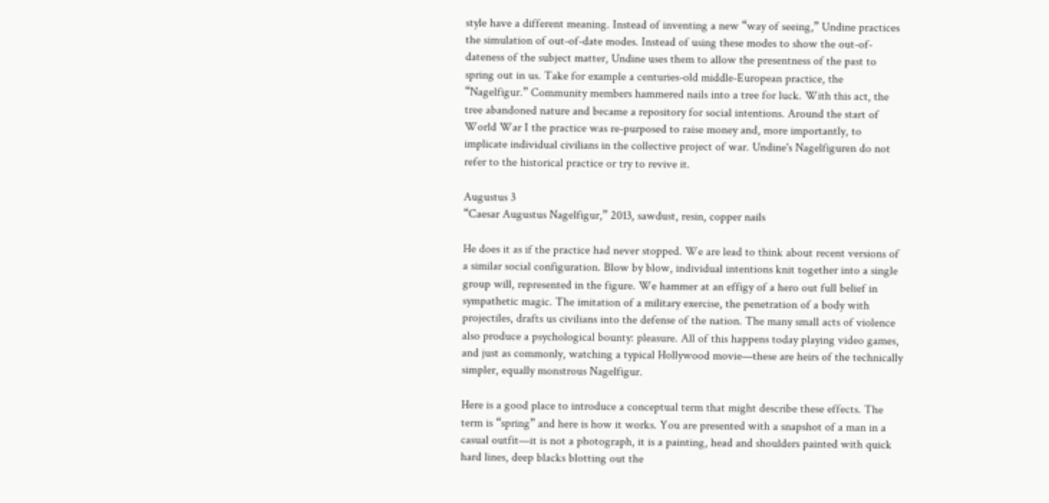style have a different meaning. Instead of inventing a new “way of seeing,” Undine practices the simulation of out-of-date modes. Instead of using these modes to show the out-of-dateness of the subject matter, Undine uses them to allow the presentness of the past to spring out in us. Take for example a centuries-old middle-European practice, the “Nagelfigur.” Community members hammered nails into a tree for luck. With this act, the tree abandoned nature and became a repository for social intentions. Around the start of World War I the practice was re-purposed to raise money and, more importantly, to implicate individual civilians in the collective project of war. Undine's Nagelfiguren do not refer to the historical practice or try to revive it.

Augustus 3
“Caesar Augustus Nagelfigur,” 2013, sawdust, resin, copper nails

He does it as if the practice had never stopped. We are lead to think about recent versions of a similar social configuration. Blow by blow, individual intentions knit together into a single group will, represented in the figure. We hammer at an effigy of a hero out full belief in sympathetic magic. The imitation of a military exercise, the penetration of a body with projectiles, drafts us civilians into the defense of the nation. The many small acts of violence also produce a psychological bounty: pleasure. All of this happens today playing video games, and just as commonly, watching a typical Hollywood movie—these are heirs of the technically simpler, equally monstrous Nagelfigur.

Here is a good place to introduce a conceptual term that might describe these effects. The term is “spring” and here is how it works. You are presented with a snapshot of a man in a casual outfit—it is not a photograph, it is a painting, head and shoulders painted with quick hard lines, deep blacks blotting out the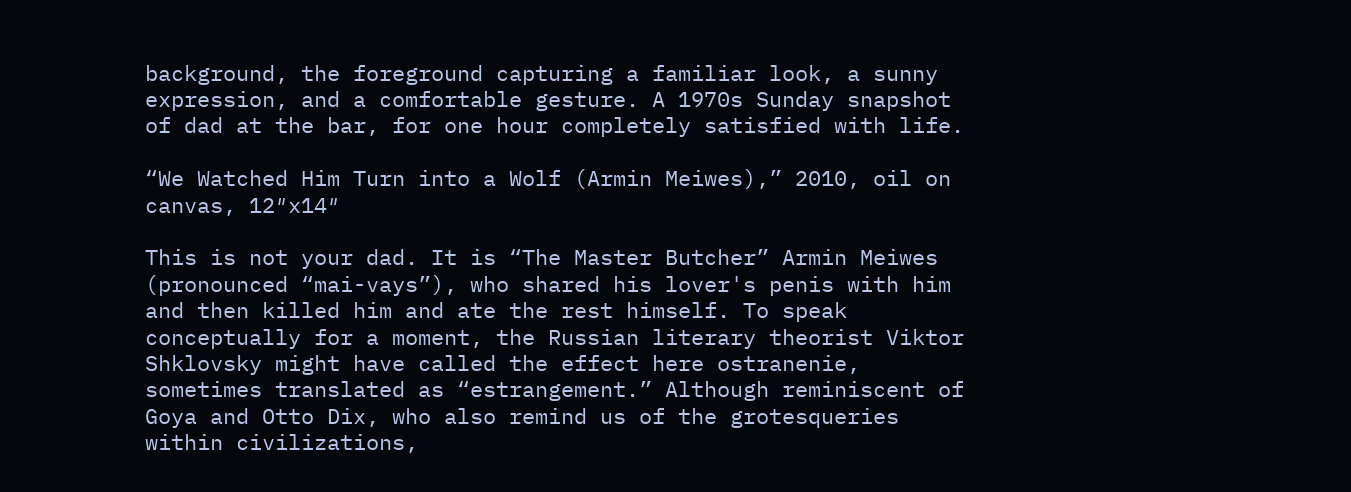background, the foreground capturing a familiar look, a sunny expression, and a comfortable gesture. A 1970s Sunday snapshot of dad at the bar, for one hour completely satisfied with life.

“We Watched Him Turn into a Wolf (Armin Meiwes),” 2010, oil on canvas, 12″x14″

This is not your dad. It is “The Master Butcher” Armin Meiwes (pronounced “mai-vays”), who shared his lover's penis with him and then killed him and ate the rest himself. To speak conceptually for a moment, the Russian literary theorist Viktor Shklovsky might have called the effect here ostranenie, sometimes translated as “estrangement.” Although reminiscent of Goya and Otto Dix, who also remind us of the grotesqueries within civilizations,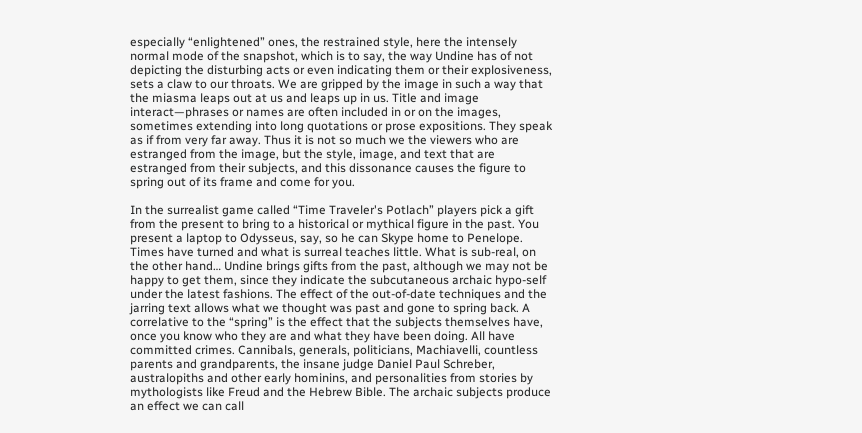especially “enlightened” ones, the restrained style, here the intensely normal mode of the snapshot, which is to say, the way Undine has of not depicting the disturbing acts or even indicating them or their explosiveness, sets a claw to our throats. We are gripped by the image in such a way that the miasma leaps out at us and leaps up in us. Title and image interact—phrases or names are often included in or on the images, sometimes extending into long quotations or prose expositions. They speak as if from very far away. Thus it is not so much we the viewers who are estranged from the image, but the style, image, and text that are estranged from their subjects, and this dissonance causes the figure to spring out of its frame and come for you.

In the surrealist game called “Time Traveler's Potlach” players pick a gift from the present to bring to a historical or mythical figure in the past. You present a laptop to Odysseus, say, so he can Skype home to Penelope. Times have turned and what is surreal teaches little. What is sub-real, on the other hand… Undine brings gifts from the past, although we may not be happy to get them, since they indicate the subcutaneous archaic hypo-self under the latest fashions. The effect of the out-of-date techniques and the jarring text allows what we thought was past and gone to spring back. A correlative to the “spring” is the effect that the subjects themselves have, once you know who they are and what they have been doing. All have committed crimes. Cannibals, generals, politicians, Machiavelli, countless parents and grandparents, the insane judge Daniel Paul Schreber, australopiths and other early hominins, and personalities from stories by mythologists like Freud and the Hebrew Bible. The archaic subjects produce an effect we can call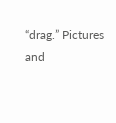“drag.” Pictures and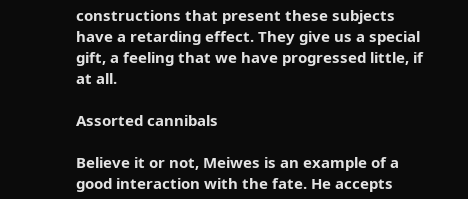constructions that present these subjects have a retarding effect. They give us a special gift, a feeling that we have progressed little, if at all.

Assorted cannibals

Believe it or not, Meiwes is an example of a good interaction with the fate. He accepts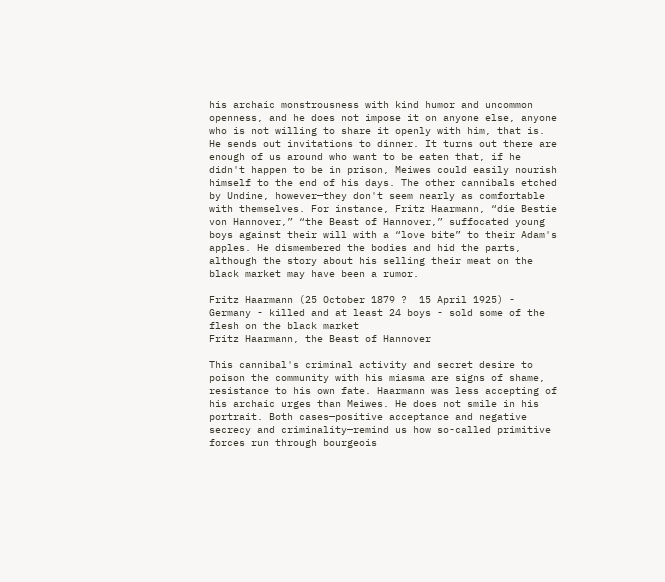his archaic monstrousness with kind humor and uncommon openness, and he does not impose it on anyone else, anyone who is not willing to share it openly with him, that is. He sends out invitations to dinner. It turns out there are enough of us around who want to be eaten that, if he didn't happen to be in prison, Meiwes could easily nourish himself to the end of his days. The other cannibals etched by Undine, however—they don't seem nearly as comfortable with themselves. For instance, Fritz Haarmann, “die Bestie von Hannover,” “the Beast of Hannover,” suffocated young boys against their will with a “love bite” to their Adam's apples. He dismembered the bodies and hid the parts, although the story about his selling their meat on the black market may have been a rumor.

Fritz Haarmann (25 October 1879 ?  15 April 1925) - Germany - killed and at least 24 boys - sold some of the flesh on the black market
Fritz Haarmann, the Beast of Hannover

This cannibal's criminal activity and secret desire to poison the community with his miasma are signs of shame, resistance to his own fate. Haarmann was less accepting of his archaic urges than Meiwes. He does not smile in his portrait. Both cases—positive acceptance and negative secrecy and criminality—remind us how so-called primitive forces run through bourgeois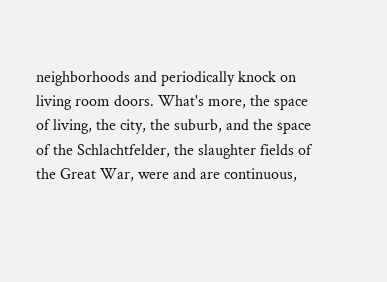neighborhoods and periodically knock on living room doors. What's more, the space of living, the city, the suburb, and the space of the Schlachtfelder, the slaughter fields of the Great War, were and are continuous,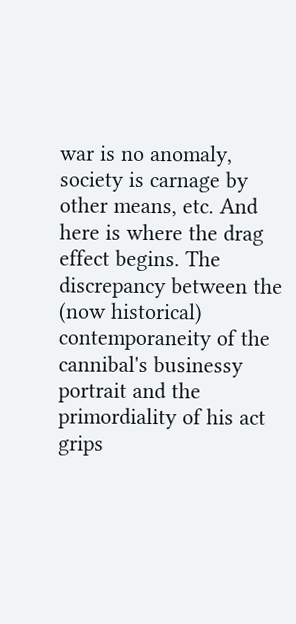war is no anomaly, society is carnage by other means, etc. And here is where the drag effect begins. The discrepancy between the (now historical) contemporaneity of the cannibal's businessy portrait and the primordiality of his act grips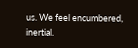us. We feel encumbered, inertial.